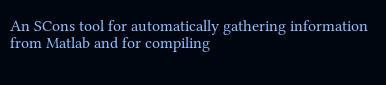An SCons tool for automatically gathering information from Matlab and for compiling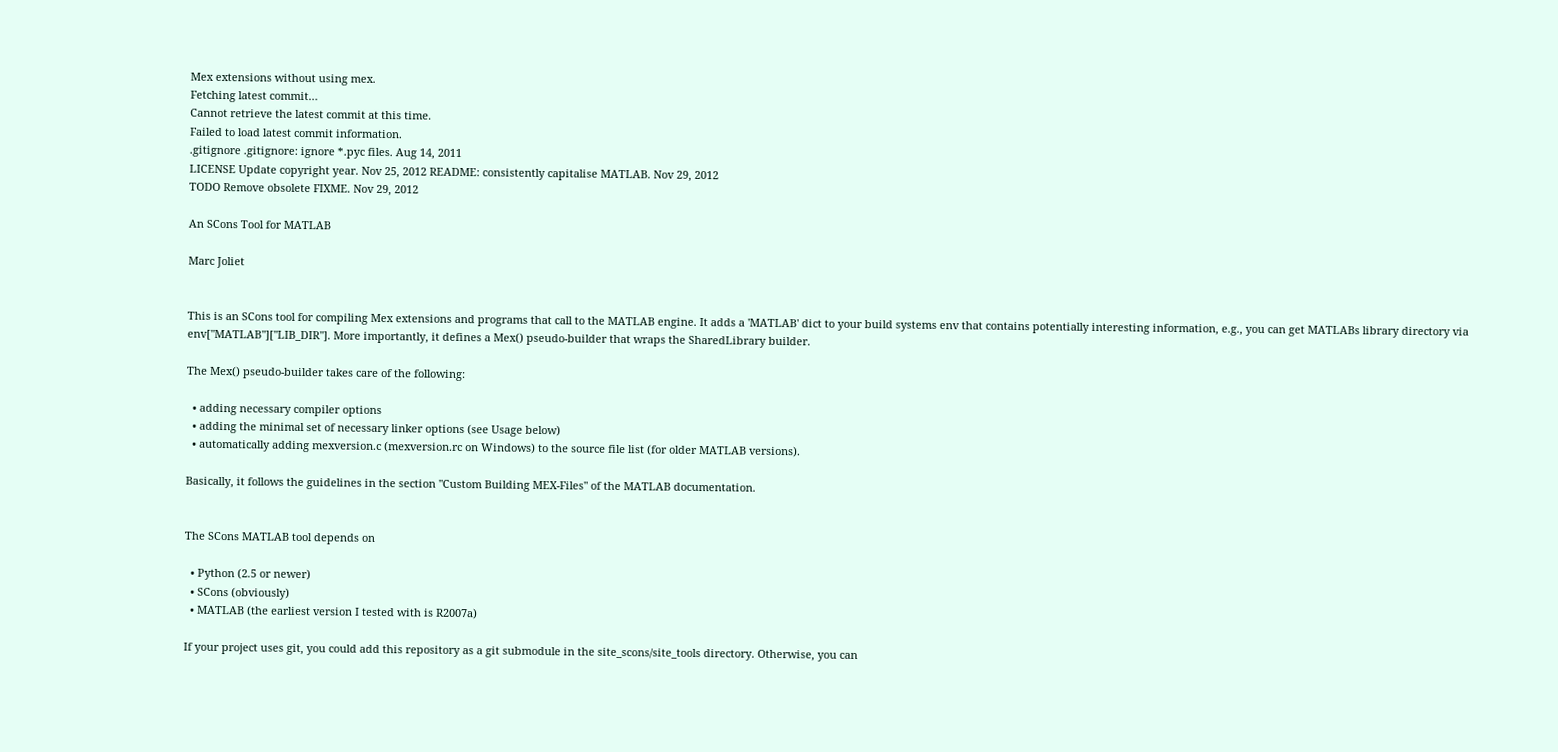Mex extensions without using mex.
Fetching latest commit…
Cannot retrieve the latest commit at this time.
Failed to load latest commit information.
.gitignore .gitignore: ignore *.pyc files. Aug 14, 2011
LICENSE Update copyright year. Nov 25, 2012 README: consistently capitalise MATLAB. Nov 29, 2012
TODO Remove obsolete FIXME. Nov 29, 2012

An SCons Tool for MATLAB

Marc Joliet


This is an SCons tool for compiling Mex extensions and programs that call to the MATLAB engine. It adds a 'MATLAB' dict to your build systems env that contains potentially interesting information, e.g., you can get MATLABs library directory via env["MATLAB"]["LIB_DIR"]. More importantly, it defines a Mex() pseudo-builder that wraps the SharedLibrary builder.

The Mex() pseudo-builder takes care of the following:

  • adding necessary compiler options
  • adding the minimal set of necessary linker options (see Usage below)
  • automatically adding mexversion.c (mexversion.rc on Windows) to the source file list (for older MATLAB versions).

Basically, it follows the guidelines in the section "Custom Building MEX-Files" of the MATLAB documentation.


The SCons MATLAB tool depends on

  • Python (2.5 or newer)
  • SCons (obviously)
  • MATLAB (the earliest version I tested with is R2007a)

If your project uses git, you could add this repository as a git submodule in the site_scons/site_tools directory. Otherwise, you can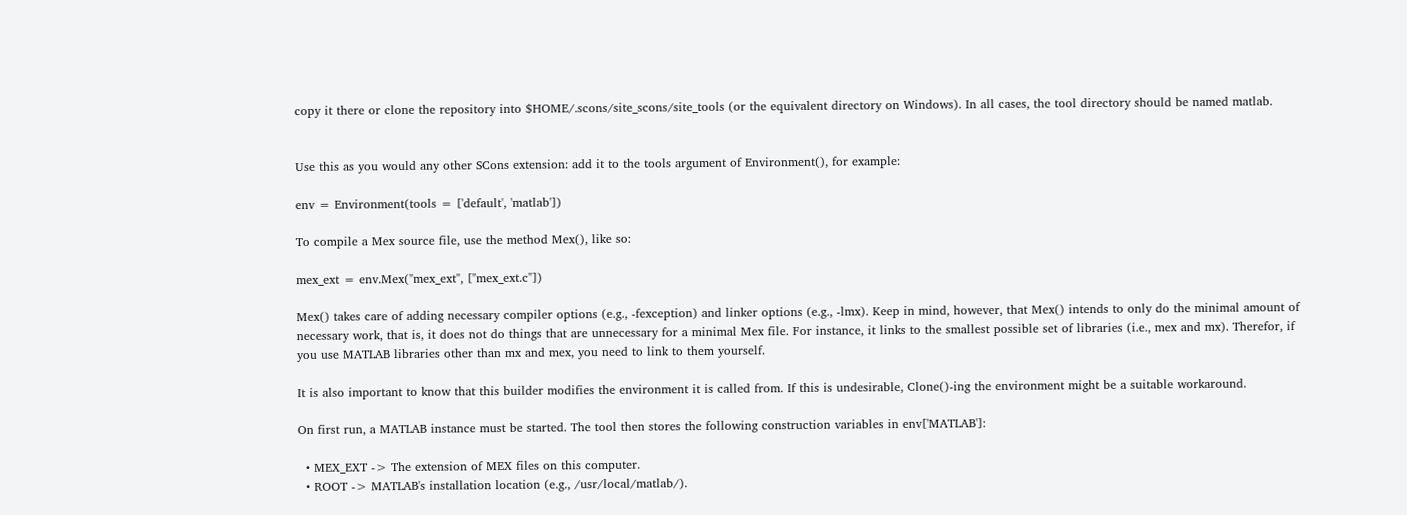copy it there or clone the repository into $HOME/.scons/site_scons/site_tools (or the equivalent directory on Windows). In all cases, the tool directory should be named matlab.


Use this as you would any other SCons extension: add it to the tools argument of Environment(), for example:

env = Environment(tools = ['default', 'matlab'])

To compile a Mex source file, use the method Mex(), like so:

mex_ext = env.Mex("mex_ext", ["mex_ext.c"])

Mex() takes care of adding necessary compiler options (e.g., -fexception) and linker options (e.g., -lmx). Keep in mind, however, that Mex() intends to only do the minimal amount of necessary work, that is, it does not do things that are unnecessary for a minimal Mex file. For instance, it links to the smallest possible set of libraries (i.e., mex and mx). Therefor, if you use MATLAB libraries other than mx and mex, you need to link to them yourself.

It is also important to know that this builder modifies the environment it is called from. If this is undesirable, Clone()-ing the environment might be a suitable workaround.

On first run, a MATLAB instance must be started. The tool then stores the following construction variables in env['MATLAB']:

  • MEX_EXT -> The extension of MEX files on this computer.
  • ROOT -> MATLAB's installation location (e.g., /usr/local/matlab/).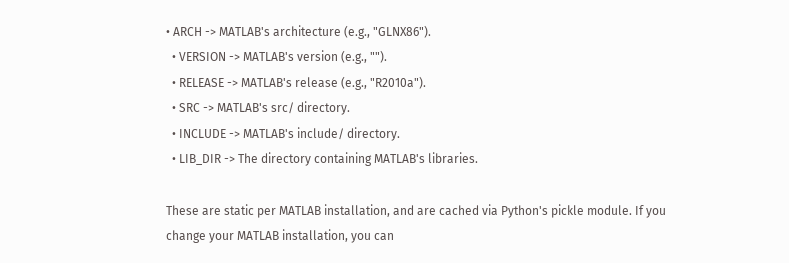• ARCH -> MATLAB's architecture (e.g., "GLNX86").
  • VERSION -> MATLAB's version (e.g., "").
  • RELEASE -> MATLAB's release (e.g., "R2010a").
  • SRC -> MATLAB's src/ directory.
  • INCLUDE -> MATLAB's include/ directory.
  • LIB_DIR -> The directory containing MATLAB's libraries.

These are static per MATLAB installation, and are cached via Python's pickle module. If you change your MATLAB installation, you can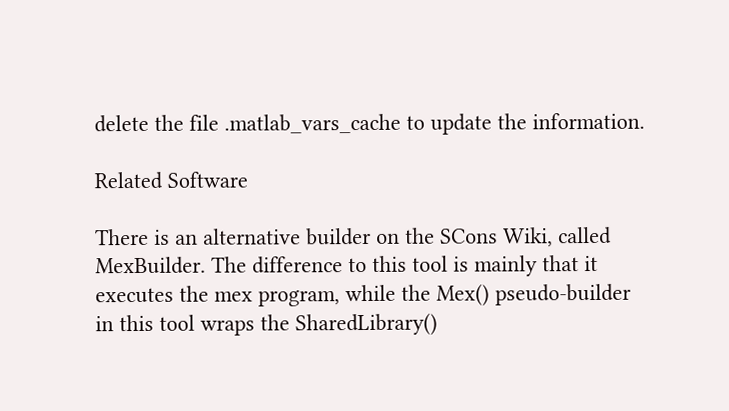delete the file .matlab_vars_cache to update the information.

Related Software

There is an alternative builder on the SCons Wiki, called MexBuilder. The difference to this tool is mainly that it executes the mex program, while the Mex() pseudo-builder in this tool wraps the SharedLibrary()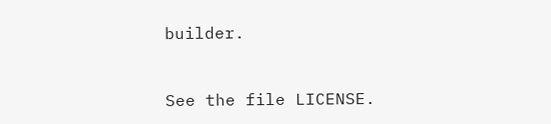builder.


See the file LICENSE.